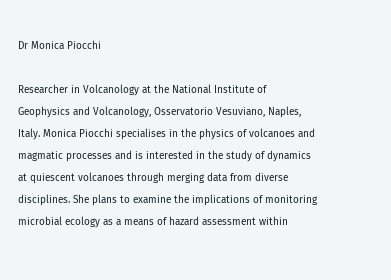Dr Monica Piocchi

Researcher in Volcanology at the National Institute of Geophysics and Volcanology, Osservatorio Vesuviano, Naples, Italy. Monica Piocchi specialises in the physics of volcanoes and magmatic processes and is interested in the study of dynamics at quiescent volcanoes through merging data from diverse disciplines. She plans to examine the implications of monitoring microbial ecology as a means of hazard assessment within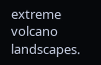extreme volcano landscapes.